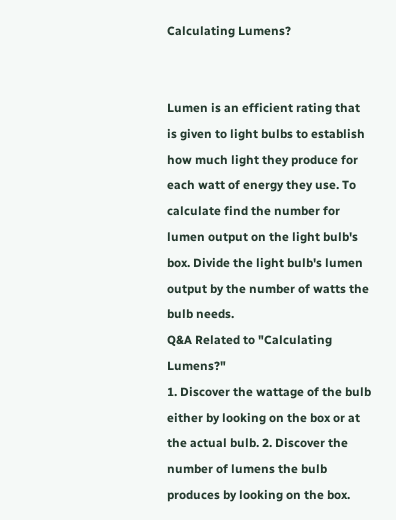Calculating Lumens?


Lumen is an efficient rating that is given to light bulbs to establish how much light they produce for each watt of energy they use. To calculate find the number for lumen output on the light bulb's box. Divide the light bulb's lumen output by the number of watts the bulb needs.
Q&A Related to "Calculating Lumens?"
1. Discover the wattage of the bulb either by looking on the box or at the actual bulb. 2. Discover the number of lumens the bulb produces by looking on the box.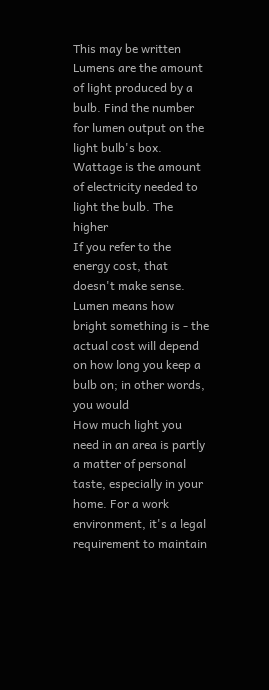This may be written
Lumens are the amount of light produced by a bulb. Find the number for lumen output on the light bulb's box. Wattage is the amount of electricity needed to light the bulb. The higher
If you refer to the energy cost, that doesn't make sense. Lumen means how bright something is - the actual cost will depend on how long you keep a bulb on; in other words, you would
How much light you need in an area is partly a matter of personal taste, especially in your home. For a work environment, it's a legal requirement to maintain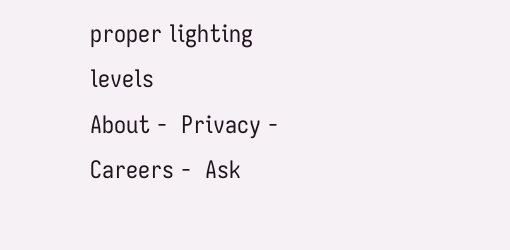proper lighting levels
About -  Privacy -  Careers -  Ask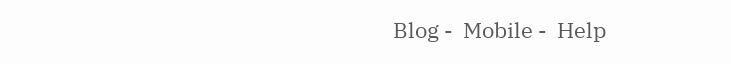Blog -  Mobile -  Help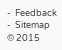-  Feedback  -  Sitemap  © 2015